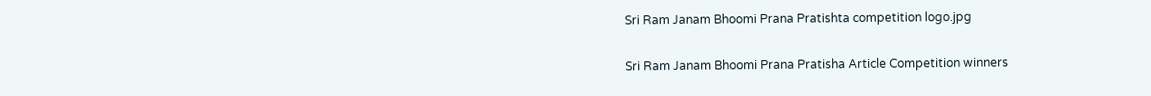Sri Ram Janam Bhoomi Prana Pratishta competition logo.jpg

Sri Ram Janam Bhoomi Prana Pratisha Article Competition winners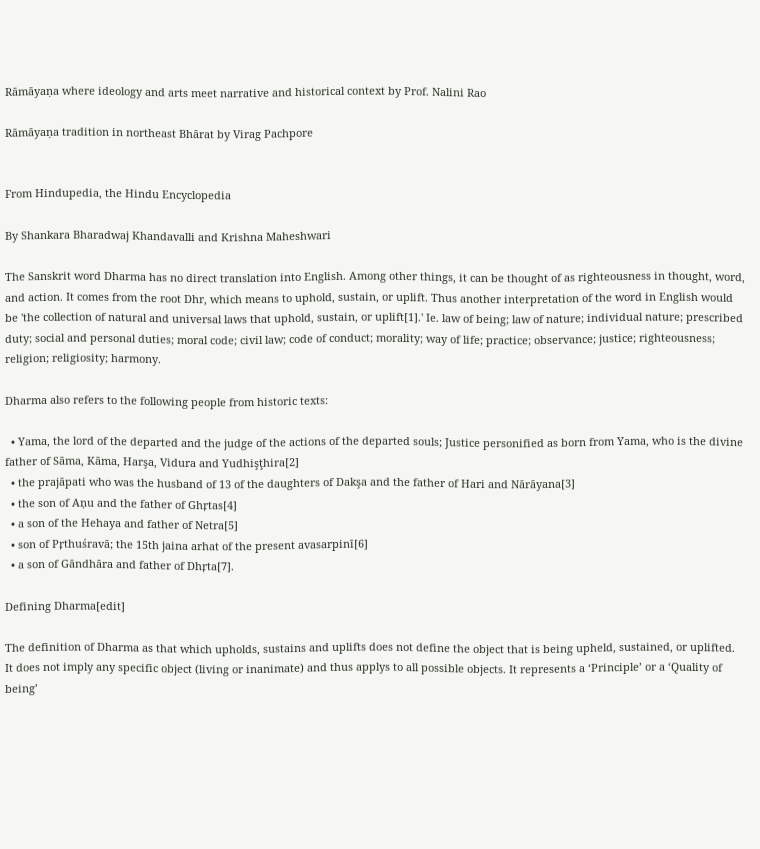Rāmāyaṇa where ideology and arts meet narrative and historical context by Prof. Nalini Rao

Rāmāyaṇa tradition in northeast Bhārat by Virag Pachpore


From Hindupedia, the Hindu Encyclopedia

By Shankara Bharadwaj Khandavalli and Krishna Maheshwari

The Sanskrit word Dharma has no direct translation into English. Among other things, it can be thought of as righteousness in thought, word, and action. It comes from the root Dhr, which means to uphold, sustain, or uplift. Thus another interpretation of the word in English would be 'the collection of natural and universal laws that uphold, sustain, or uplift[1].' Ie. law of being; law of nature; individual nature; prescribed duty; social and personal duties; moral code; civil law; code of conduct; morality; way of life; practice; observance; justice; righteousness; religion; religiosity; harmony.

Dharma also refers to the following people from historic texts:

  • Yama, the lord of the departed and the judge of the actions of the departed souls; Justice personified as born from Yama, who is the divine father of Sāma, Kāma, Harşa, Vidura and Yudhişţhira[2]
  • the prajāpati who was the husband of 13 of the daughters of Dakşa and the father of Hari and Nārāyana[3]
  • the son of Aņu and the father of Ghŗtas[4]
  • a son of the Hehaya and father of Netra[5]
  • son of Pŗthuśravā; the 15th jaina arhat of the present avasarpinī[6]
  • a son of Gāndhāra and father of Dhŗta[7].

Defining Dharma[edit]

The definition of Dharma as that which upholds, sustains and uplifts does not define the object that is being upheld, sustained, or uplifted. It does not imply any specific object (living or inanimate) and thus applys to all possible objects. It represents a ‘Principle’ or a ‘Quality of being’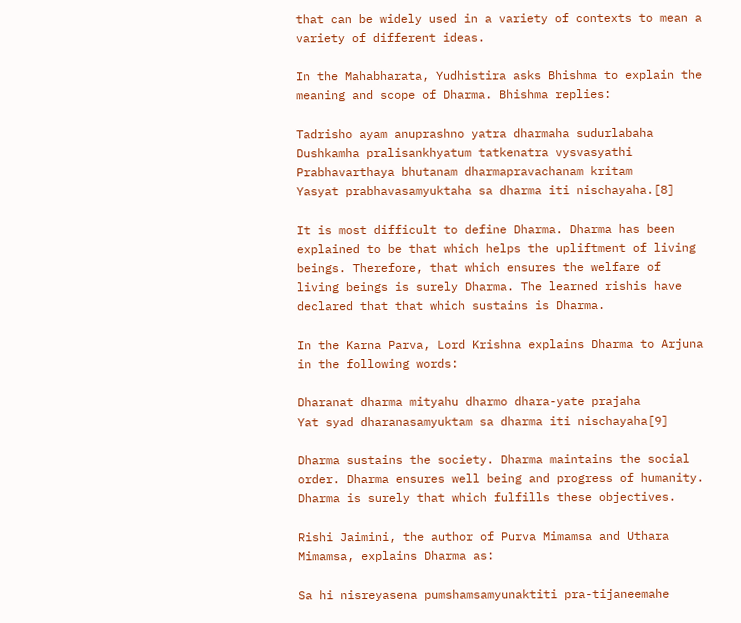that can be widely used in a variety of contexts to mean a variety of different ideas.

In the Mahabharata, Yudhistira asks Bhishma to explain the meaning and scope of Dharma. Bhishma replies:

Tadrisho ayam anuprashno yatra dharmaha sudurlabaha
Dushkamha pralisankhyatum tatkenatra vysvasyathi
Prabhavarthaya bhutanam dharmapravachanam kritam
Yasyat prabhavasamyuktaha sa dharma iti nischayaha.[8]

It is most difficult to define Dharma. Dharma has been explained to be that which helps the upliftment of living beings. Therefore, that which ensures the welfare of living beings is surely Dharma. The learned rishis have declared that that which sustains is Dharma.

In the Karna Parva, Lord Krishna explains Dharma to Arjuna in the following words:

Dharanat dharma mityahu dharmo dhara-yate prajaha
Yat syad dharanasamyuktam sa dharma iti nischayaha[9]

Dharma sustains the society. Dharma maintains the social order. Dharma ensures well being and progress of humanity. Dharma is surely that which fulfills these objectives.

Rishi Jaimini, the author of Purva Mimamsa and Uthara Mimamsa, explains Dharma as:

Sa hi nisreyasena pumshamsamyunaktiti pra-tijaneemahe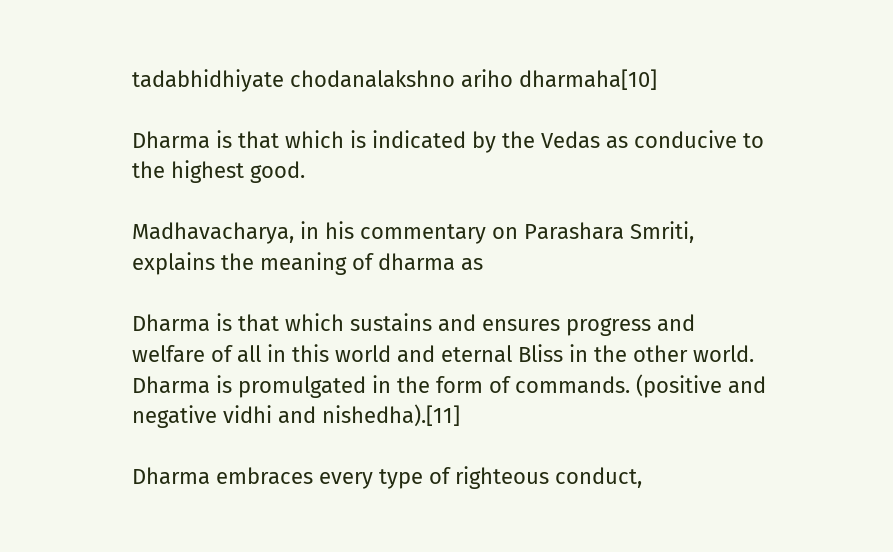tadabhidhiyate chodanalakshno ariho dharmaha[10]

Dharma is that which is indicated by the Vedas as conducive to the highest good.

Madhavacharya, in his commentary on Parashara Smriti, explains the meaning of dharma as

Dharma is that which sustains and ensures progress and welfare of all in this world and eternal Bliss in the other world. Dharma is promulgated in the form of commands. (positive and negative vidhi and nishedha).[11]

Dharma embraces every type of righteous conduct,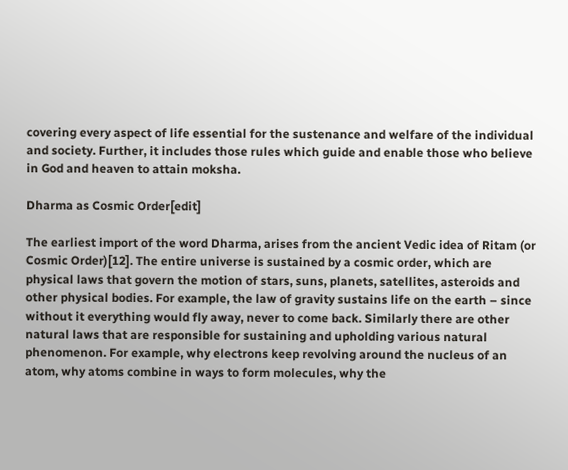covering every aspect of life essential for the sustenance and welfare of the individual and society. Further, it includes those rules which guide and enable those who believe in God and heaven to attain moksha.

Dharma as Cosmic Order[edit]

The earliest import of the word Dharma, arises from the ancient Vedic idea of Ritam (or Cosmic Order)[12]. The entire universe is sustained by a cosmic order, which are physical laws that govern the motion of stars, suns, planets, satellites, asteroids and other physical bodies. For example, the law of gravity sustains life on the earth – since without it everything would fly away, never to come back. Similarly there are other natural laws that are responsible for sustaining and upholding various natural phenomenon. For example, why electrons keep revolving around the nucleus of an atom, why atoms combine in ways to form molecules, why the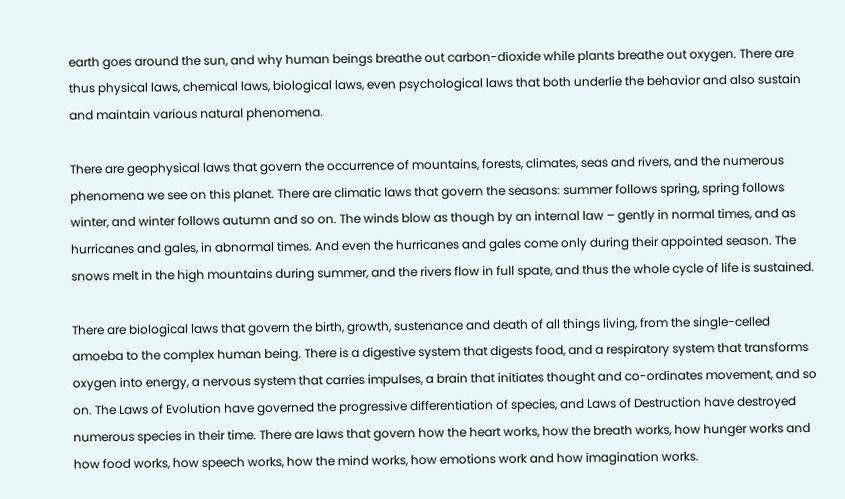earth goes around the sun, and why human beings breathe out carbon-dioxide while plants breathe out oxygen. There are thus physical laws, chemical laws, biological laws, even psychological laws that both underlie the behavior and also sustain and maintain various natural phenomena.

There are geophysical laws that govern the occurrence of mountains, forests, climates, seas and rivers, and the numerous phenomena we see on this planet. There are climatic laws that govern the seasons: summer follows spring, spring follows winter, and winter follows autumn and so on. The winds blow as though by an internal law – gently in normal times, and as hurricanes and gales, in abnormal times. And even the hurricanes and gales come only during their appointed season. The snows melt in the high mountains during summer, and the rivers flow in full spate, and thus the whole cycle of life is sustained.

There are biological laws that govern the birth, growth, sustenance and death of all things living, from the single-celled amoeba to the complex human being. There is a digestive system that digests food, and a respiratory system that transforms oxygen into energy, a nervous system that carries impulses, a brain that initiates thought and co-ordinates movement, and so on. The Laws of Evolution have governed the progressive differentiation of species, and Laws of Destruction have destroyed numerous species in their time. There are laws that govern how the heart works, how the breath works, how hunger works and how food works, how speech works, how the mind works, how emotions work and how imagination works.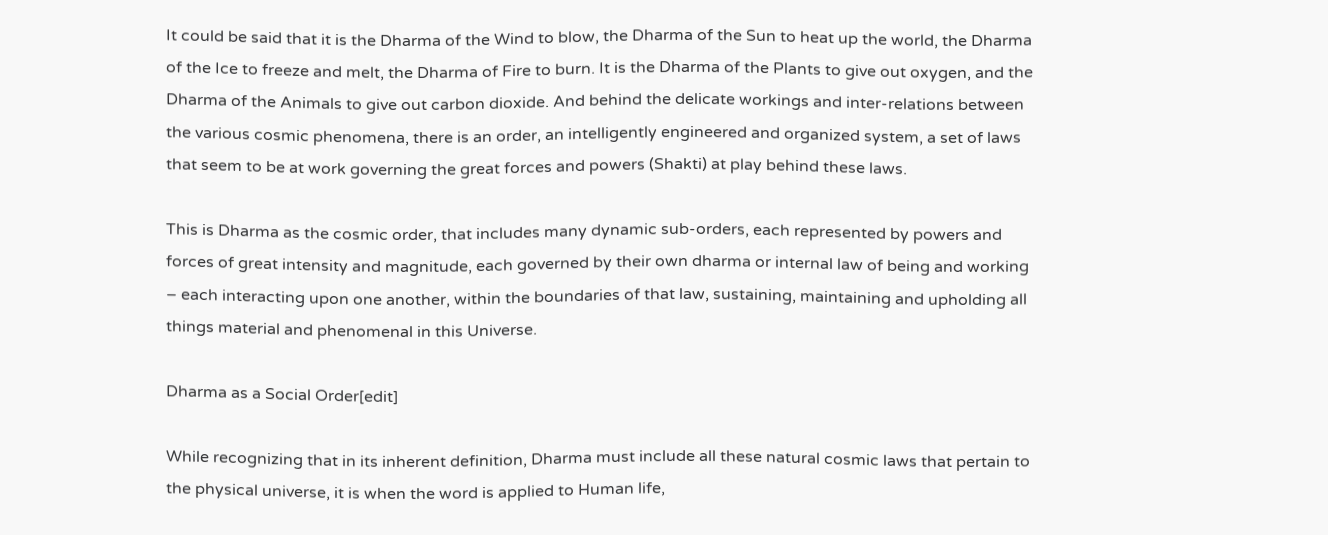It could be said that it is the Dharma of the Wind to blow, the Dharma of the Sun to heat up the world, the Dharma of the Ice to freeze and melt, the Dharma of Fire to burn. It is the Dharma of the Plants to give out oxygen, and the Dharma of the Animals to give out carbon dioxide. And behind the delicate workings and inter-relations between the various cosmic phenomena, there is an order, an intelligently engineered and organized system, a set of laws that seem to be at work governing the great forces and powers (Shakti) at play behind these laws.

This is Dharma as the cosmic order, that includes many dynamic sub-orders, each represented by powers and forces of great intensity and magnitude, each governed by their own dharma or internal law of being and working – each interacting upon one another, within the boundaries of that law, sustaining, maintaining and upholding all things material and phenomenal in this Universe.

Dharma as a Social Order[edit]

While recognizing that in its inherent definition, Dharma must include all these natural cosmic laws that pertain to the physical universe, it is when the word is applied to Human life,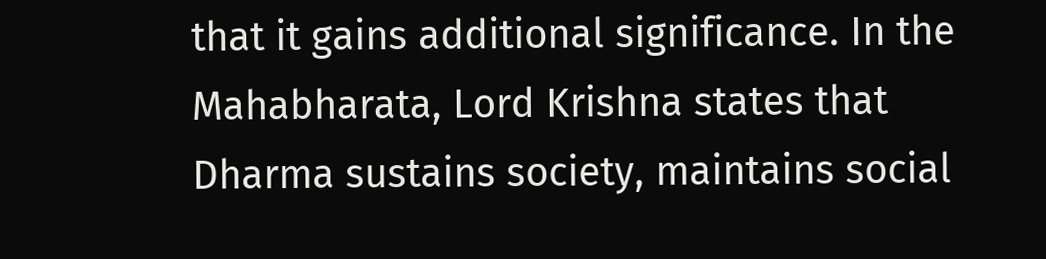that it gains additional significance. In the Mahabharata, Lord Krishna states that Dharma sustains society, maintains social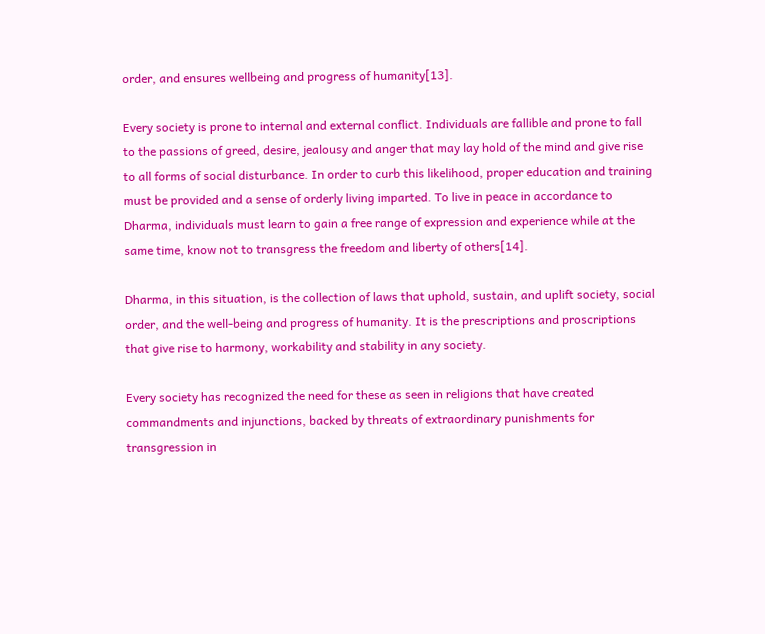order, and ensures wellbeing and progress of humanity[13].

Every society is prone to internal and external conflict. Individuals are fallible and prone to fall to the passions of greed, desire, jealousy and anger that may lay hold of the mind and give rise to all forms of social disturbance. In order to curb this likelihood, proper education and training must be provided and a sense of orderly living imparted. To live in peace in accordance to Dharma, individuals must learn to gain a free range of expression and experience while at the same time, know not to transgress the freedom and liberty of others[14].

Dharma, in this situation, is the collection of laws that uphold, sustain, and uplift society, social order, and the well-being and progress of humanity. It is the prescriptions and proscriptions that give rise to harmony, workability and stability in any society.

Every society has recognized the need for these as seen in religions that have created commandments and injunctions, backed by threats of extraordinary punishments for transgression in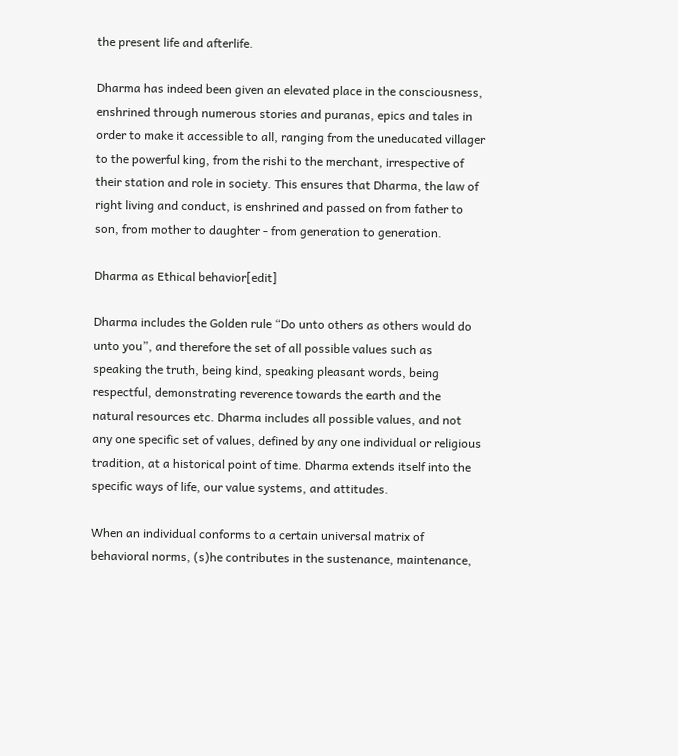the present life and afterlife.

Dharma has indeed been given an elevated place in the consciousness, enshrined through numerous stories and puranas, epics and tales in order to make it accessible to all, ranging from the uneducated villager to the powerful king, from the rishi to the merchant, irrespective of their station and role in society. This ensures that Dharma, the law of right living and conduct, is enshrined and passed on from father to son, from mother to daughter - from generation to generation.

Dharma as Ethical behavior[edit]

Dharma includes the Golden rule “Do unto others as others would do unto you”, and therefore the set of all possible values such as speaking the truth, being kind, speaking pleasant words, being respectful, demonstrating reverence towards the earth and the natural resources etc. Dharma includes all possible values, and not any one specific set of values, defined by any one individual or religious tradition, at a historical point of time. Dharma extends itself into the specific ways of life, our value systems, and attitudes.

When an individual conforms to a certain universal matrix of behavioral norms, (s)he contributes in the sustenance, maintenance,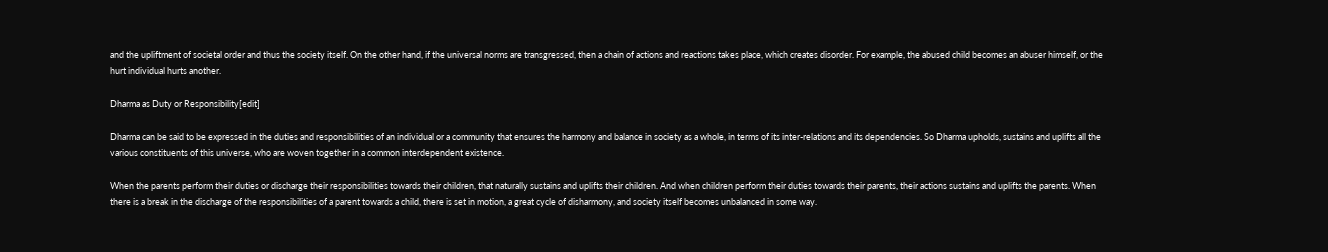and the upliftment of societal order and thus the society itself. On the other hand, if the universal norms are transgressed, then a chain of actions and reactions takes place, which creates disorder. For example, the abused child becomes an abuser himself, or the hurt individual hurts another.

Dharma as Duty or Responsibility[edit]

Dharma can be said to be expressed in the duties and responsibilities of an individual or a community that ensures the harmony and balance in society as a whole, in terms of its inter-relations and its dependencies. So Dharma upholds, sustains and uplifts all the various constituents of this universe, who are woven together in a common interdependent existence.

When the parents perform their duties or discharge their responsibilities towards their children, that naturally sustains and uplifts their children. And when children perform their duties towards their parents, their actions sustains and uplifts the parents. When there is a break in the discharge of the responsibilities of a parent towards a child, there is set in motion, a great cycle of disharmony, and society itself becomes unbalanced in some way.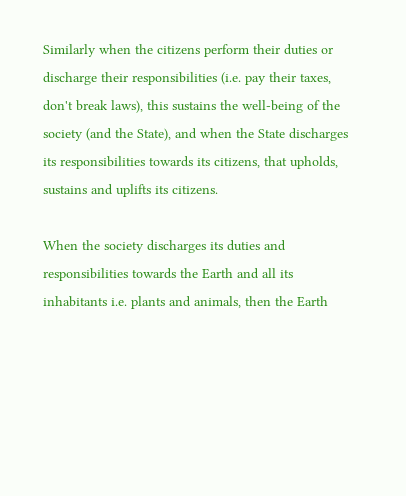Similarly when the citizens perform their duties or discharge their responsibilities (i.e. pay their taxes, don't break laws), this sustains the well-being of the society (and the State), and when the State discharges its responsibilities towards its citizens, that upholds, sustains and uplifts its citizens.

When the society discharges its duties and responsibilities towards the Earth and all its inhabitants i.e. plants and animals, then the Earth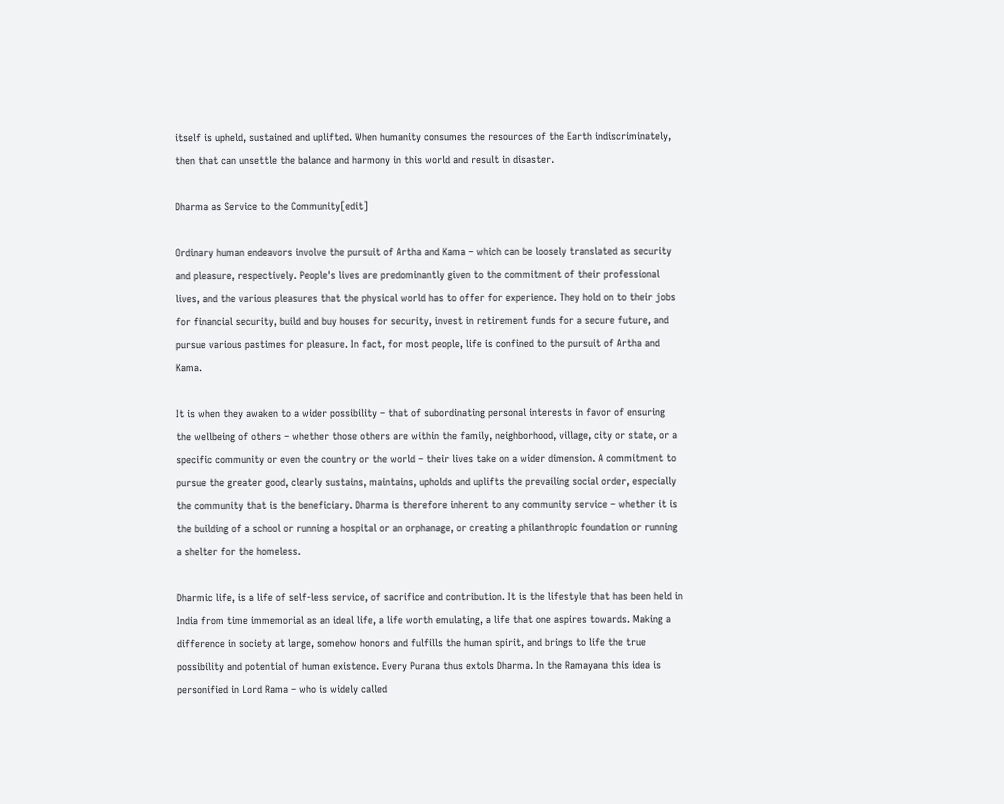itself is upheld, sustained and uplifted. When humanity consumes the resources of the Earth indiscriminately, then that can unsettle the balance and harmony in this world and result in disaster.

Dharma as Service to the Community[edit]

Ordinary human endeavors involve the pursuit of Artha and Kama – which can be loosely translated as security and pleasure, respectively. People's lives are predominantly given to the commitment of their professional lives, and the various pleasures that the physical world has to offer for experience. They hold on to their jobs for financial security, build and buy houses for security, invest in retirement funds for a secure future, and pursue various pastimes for pleasure. In fact, for most people, life is confined to the pursuit of Artha and Kama.

It is when they awaken to a wider possibility – that of subordinating personal interests in favor of ensuring the wellbeing of others – whether those others are within the family, neighborhood, village, city or state, or a specific community or even the country or the world – their lives take on a wider dimension. A commitment to pursue the greater good, clearly sustains, maintains, upholds and uplifts the prevailing social order, especially the community that is the beneficiary. Dharma is therefore inherent to any community service – whether it is the building of a school or running a hospital or an orphanage, or creating a philanthropic foundation or running a shelter for the homeless.

Dharmic life, is a life of self-less service, of sacrifice and contribution. It is the lifestyle that has been held in India from time immemorial as an ideal life, a life worth emulating, a life that one aspires towards. Making a difference in society at large, somehow honors and fulfills the human spirit, and brings to life the true possibility and potential of human existence. Every Purana thus extols Dharma. In the Ramayana this idea is personified in Lord Rama – who is widely called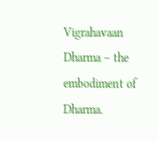Vigrahavaan Dharma – the embodiment of Dharma.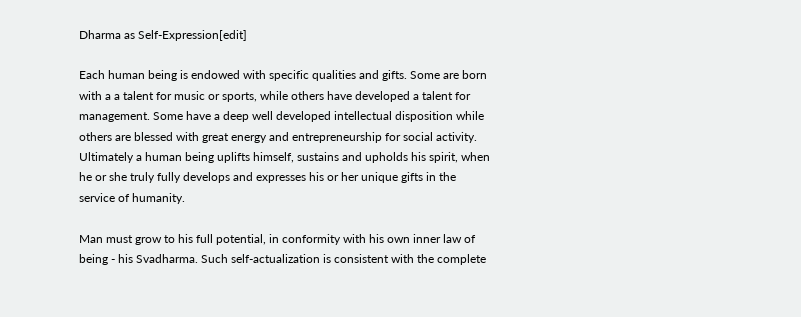Dharma as Self-Expression[edit]

Each human being is endowed with specific qualities and gifts. Some are born with a a talent for music or sports, while others have developed a talent for management. Some have a deep well developed intellectual disposition while others are blessed with great energy and entrepreneurship for social activity. Ultimately a human being uplifts himself, sustains and upholds his spirit, when he or she truly fully develops and expresses his or her unique gifts in the service of humanity.

Man must grow to his full potential, in conformity with his own inner law of being - his Svadharma. Such self-actualization is consistent with the complete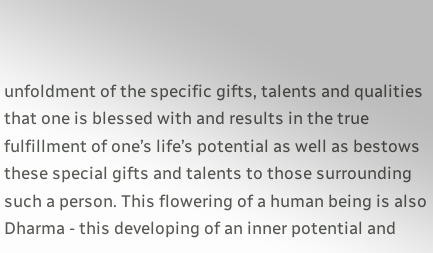unfoldment of the specific gifts, talents and qualities that one is blessed with and results in the true fulfillment of one’s life’s potential as well as bestows these special gifts and talents to those surrounding such a person. This flowering of a human being is also Dharma - this developing of an inner potential and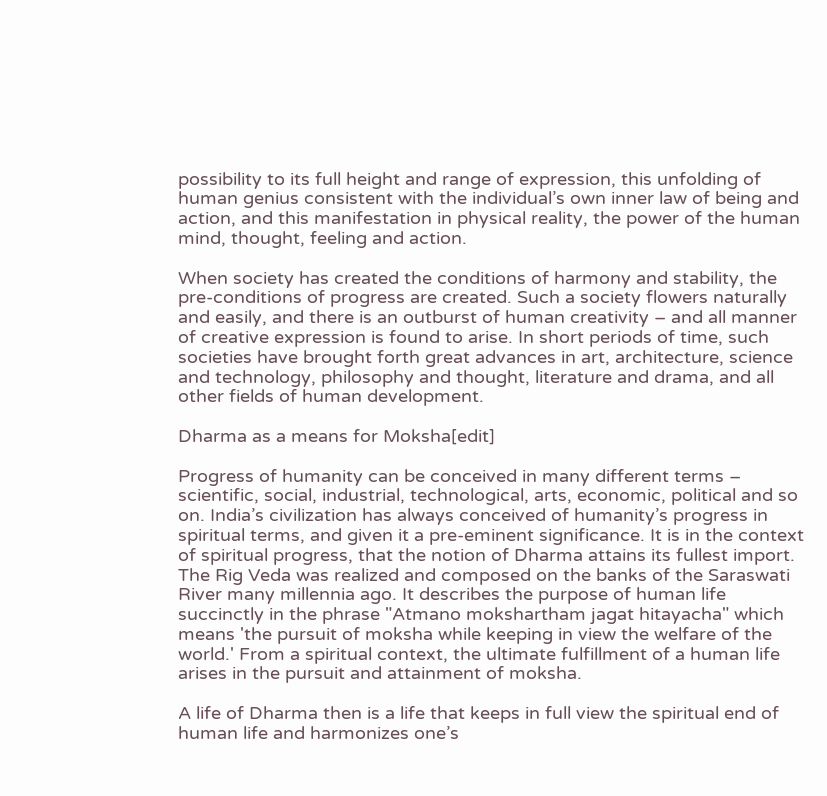possibility to its full height and range of expression, this unfolding of human genius consistent with the individual’s own inner law of being and action, and this manifestation in physical reality, the power of the human mind, thought, feeling and action.

When society has created the conditions of harmony and stability, the pre-conditions of progress are created. Such a society flowers naturally and easily, and there is an outburst of human creativity – and all manner of creative expression is found to arise. In short periods of time, such societies have brought forth great advances in art, architecture, science and technology, philosophy and thought, literature and drama, and all other fields of human development.

Dharma as a means for Moksha[edit]

Progress of humanity can be conceived in many different terms – scientific, social, industrial, technological, arts, economic, political and so on. India’s civilization has always conceived of humanity’s progress in spiritual terms, and given it a pre-eminent significance. It is in the context of spiritual progress, that the notion of Dharma attains its fullest import. The Rig Veda was realized and composed on the banks of the Saraswati River many millennia ago. It describes the purpose of human life succinctly in the phrase "Atmano mokshartham jagat hitayacha" which means 'the pursuit of moksha while keeping in view the welfare of the world.' From a spiritual context, the ultimate fulfillment of a human life arises in the pursuit and attainment of moksha.

A life of Dharma then is a life that keeps in full view the spiritual end of human life and harmonizes one’s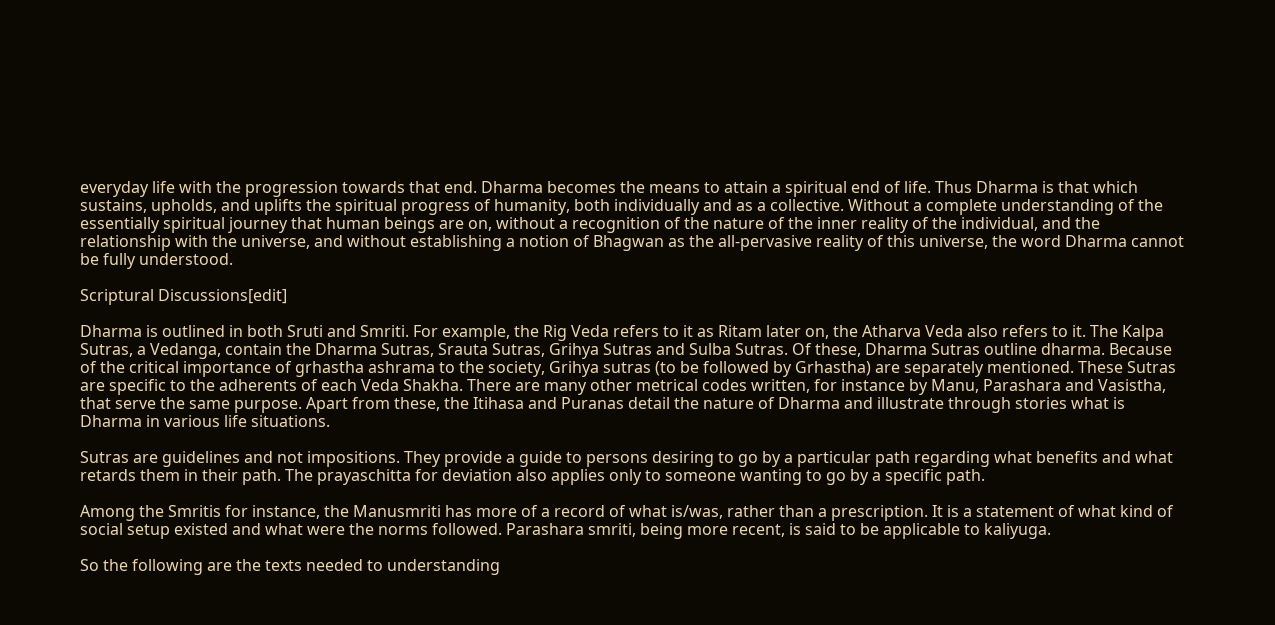everyday life with the progression towards that end. Dharma becomes the means to attain a spiritual end of life. Thus Dharma is that which sustains, upholds, and uplifts the spiritual progress of humanity, both individually and as a collective. Without a complete understanding of the essentially spiritual journey that human beings are on, without a recognition of the nature of the inner reality of the individual, and the relationship with the universe, and without establishing a notion of Bhagwan as the all-pervasive reality of this universe, the word Dharma cannot be fully understood.

Scriptural Discussions[edit]

Dharma is outlined in both Sruti and Smriti. For example, the Rig Veda refers to it as Ritam later on, the Atharva Veda also refers to it. The Kalpa Sutras, a Vedanga, contain the Dharma Sutras, Srauta Sutras, Grihya Sutras and Sulba Sutras. Of these, Dharma Sutras outline dharma. Because of the critical importance of grhastha ashrama to the society, Grihya sutras (to be followed by Grhastha) are separately mentioned. These Sutras are specific to the adherents of each Veda Shakha. There are many other metrical codes written, for instance by Manu, Parashara and Vasistha, that serve the same purpose. Apart from these, the Itihasa and Puranas detail the nature of Dharma and illustrate through stories what is Dharma in various life situations.

Sutras are guidelines and not impositions. They provide a guide to persons desiring to go by a particular path regarding what benefits and what retards them in their path. The prayaschitta for deviation also applies only to someone wanting to go by a specific path.

Among the Smritis for instance, the Manusmriti has more of a record of what is/was, rather than a prescription. It is a statement of what kind of social setup existed and what were the norms followed. Parashara smriti, being more recent, is said to be applicable to kaliyuga.

So the following are the texts needed to understanding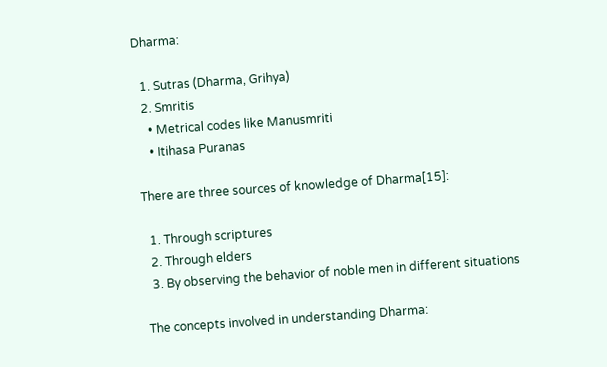Dharma:

  1. Sutras (Dharma, Grihya)
  2. Smritis
    • Metrical codes like Manusmriti
    • Itihasa Puranas

There are three sources of knowledge of Dharma[15]:

  1. Through scriptures
  2. Through elders
  3. By observing the behavior of noble men in different situations

The concepts involved in understanding Dharma: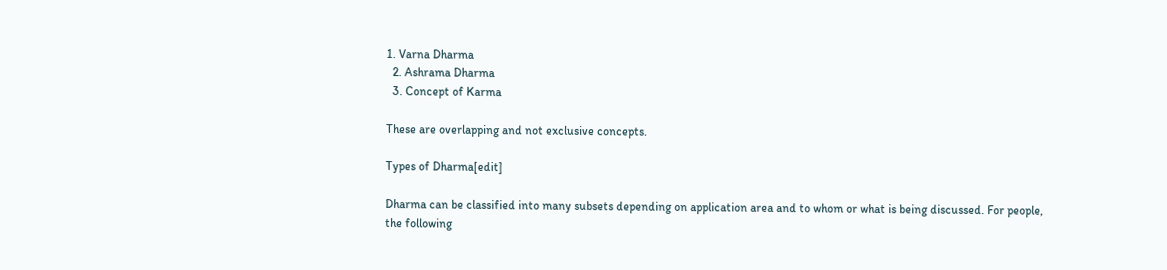1. Varna Dharma
  2. Ashrama Dharma
  3. Concept of Karma

These are overlapping and not exclusive concepts.

Types of Dharma[edit]

Dharma can be classified into many subsets depending on application area and to whom or what is being discussed. For people, the following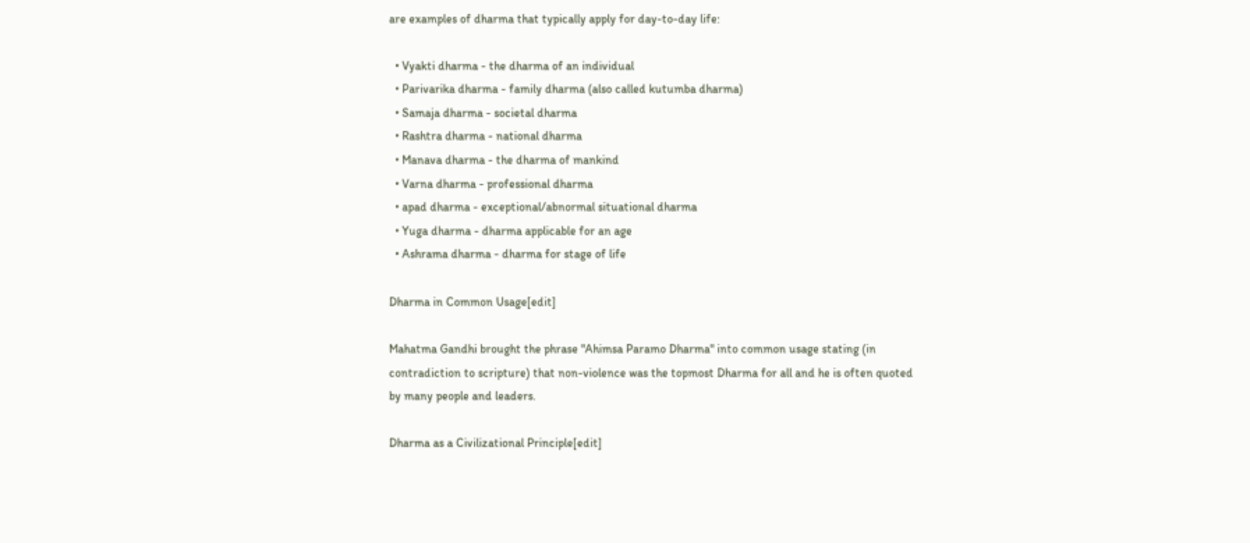are examples of dharma that typically apply for day-to-day life:

  • Vyakti dharma - the dharma of an individual
  • Parivarika dharma - family dharma (also called kutumba dharma)
  • Samaja dharma - societal dharma
  • Rashtra dharma - national dharma
  • Manava dharma - the dharma of mankind
  • Varna dharma - professional dharma
  • apad dharma - exceptional/abnormal situational dharma
  • Yuga dharma - dharma applicable for an age
  • Ashrama dharma - dharma for stage of life

Dharma in Common Usage[edit]

Mahatma Gandhi brought the phrase "Ahimsa Paramo Dharma" into common usage stating (in contradiction to scripture) that non-violence was the topmost Dharma for all and he is often quoted by many people and leaders.

Dharma as a Civilizational Principle[edit]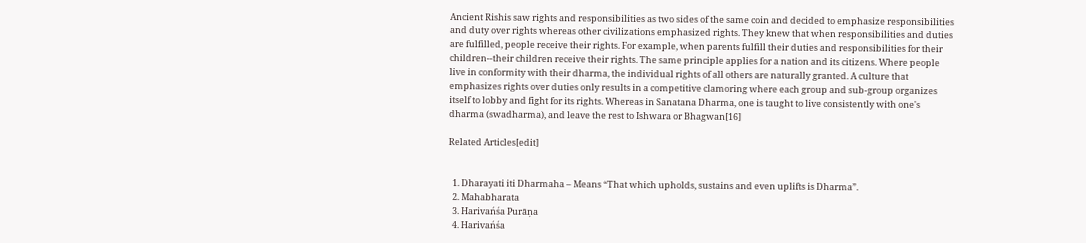Ancient Rishis saw rights and responsibilities as two sides of the same coin and decided to emphasize responsibilities and duty over rights whereas other civilizations emphasized rights. They knew that when responsibilities and duties are fulfilled, people receive their rights. For example, when parents fulfill their duties and responsibilities for their children--their children receive their rights. The same principle applies for a nation and its citizens. Where people live in conformity with their dharma, the individual rights of all others are naturally granted. A culture that emphasizes rights over duties only results in a competitive clamoring where each group and sub-group organizes itself to lobby and fight for its rights. Whereas in Sanatana Dharma, one is taught to live consistently with one's dharma (swadharma), and leave the rest to Ishwara or Bhagwan[16]

Related Articles[edit]


  1. Dharayati iti Dharmaha – Means “That which upholds, sustains and even uplifts is Dharma”.
  2. Mahabharata
  3. Harivańśa Purāņa
  4. Harivańśa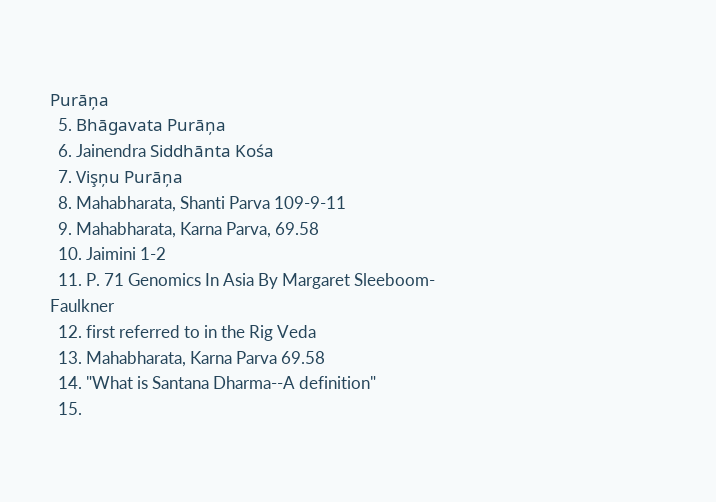Purāņa
  5. Bhāgavata Purāņa
  6. Jainendra Siddhānta Kośa
  7. Vişņu Purāņa
  8. Mahabharata, Shanti Parva 109-9-11
  9. Mahabharata, Karna Parva, 69.58
  10. Jaimini 1-2
  11. P. 71 Genomics In Asia By Margaret Sleeboom-Faulkner
  12. first referred to in the Rig Veda
  13. Mahabharata, Karna Parva 69.58
  14. "What is Santana Dharma--A definition"
  15.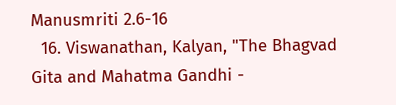Manusmriti 2.6-16
  16. Viswanathan, Kalyan, "The Bhagvad Gita and Mahatma Gandhi -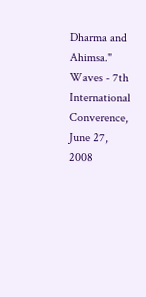Dharma and Ahimsa." Waves - 7th International Converence, June 27, 2008